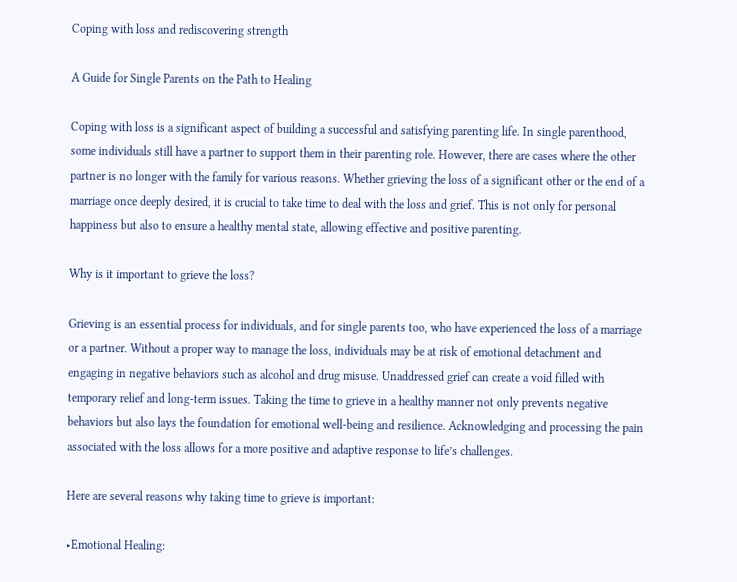Coping with loss and rediscovering strength

A Guide for Single Parents on the Path to Healing

Coping with loss is a significant aspect of building a successful and satisfying parenting life. In single parenthood, some individuals still have a partner to support them in their parenting role. However, there are cases where the other partner is no longer with the family for various reasons. Whether grieving the loss of a significant other or the end of a marriage once deeply desired, it is crucial to take time to deal with the loss and grief. This is not only for personal happiness but also to ensure a healthy mental state, allowing effective and positive parenting.

Why is it important to grieve the loss?

Grieving is an essential process for individuals, and for single parents too, who have experienced the loss of a marriage or a partner. Without a proper way to manage the loss, individuals may be at risk of emotional detachment and engaging in negative behaviors such as alcohol and drug misuse. Unaddressed grief can create a void filled with temporary relief and long-term issues. Taking the time to grieve in a healthy manner not only prevents negative behaviors but also lays the foundation for emotional well-being and resilience. Acknowledging and processing the pain associated with the loss allows for a more positive and adaptive response to life’s challenges.

Here are several reasons why taking time to grieve is important:

‣Emotional Healing: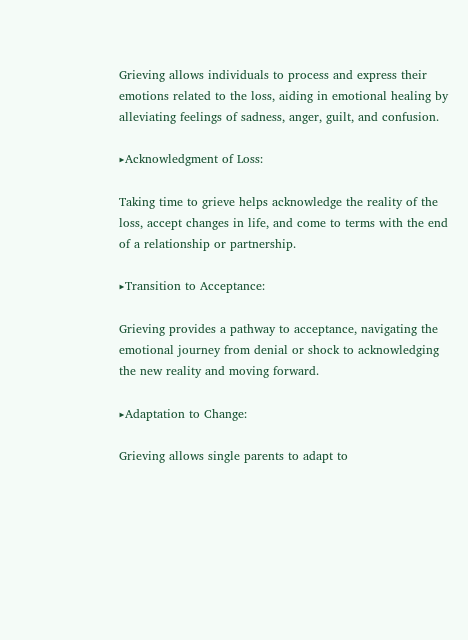Grieving allows individuals to process and express their emotions related to the loss, aiding in emotional healing by alleviating feelings of sadness, anger, guilt, and confusion.

‣Acknowledgment of Loss:

Taking time to grieve helps acknowledge the reality of the loss, accept changes in life, and come to terms with the end of a relationship or partnership.

‣Transition to Acceptance:

Grieving provides a pathway to acceptance, navigating the emotional journey from denial or shock to acknowledging the new reality and moving forward.

‣Adaptation to Change:

Grieving allows single parents to adapt to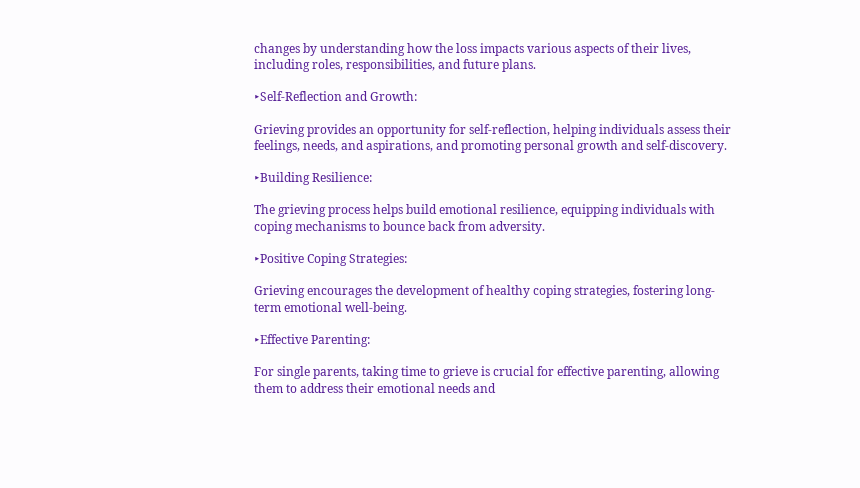changes by understanding how the loss impacts various aspects of their lives, including roles, responsibilities, and future plans.

‣Self-Reflection and Growth:

Grieving provides an opportunity for self-reflection, helping individuals assess their feelings, needs, and aspirations, and promoting personal growth and self-discovery.

‣Building Resilience:

The grieving process helps build emotional resilience, equipping individuals with coping mechanisms to bounce back from adversity.

‣Positive Coping Strategies:

Grieving encourages the development of healthy coping strategies, fostering long-term emotional well-being.

‣Effective Parenting:

For single parents, taking time to grieve is crucial for effective parenting, allowing them to address their emotional needs and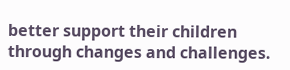better support their children through changes and challenges.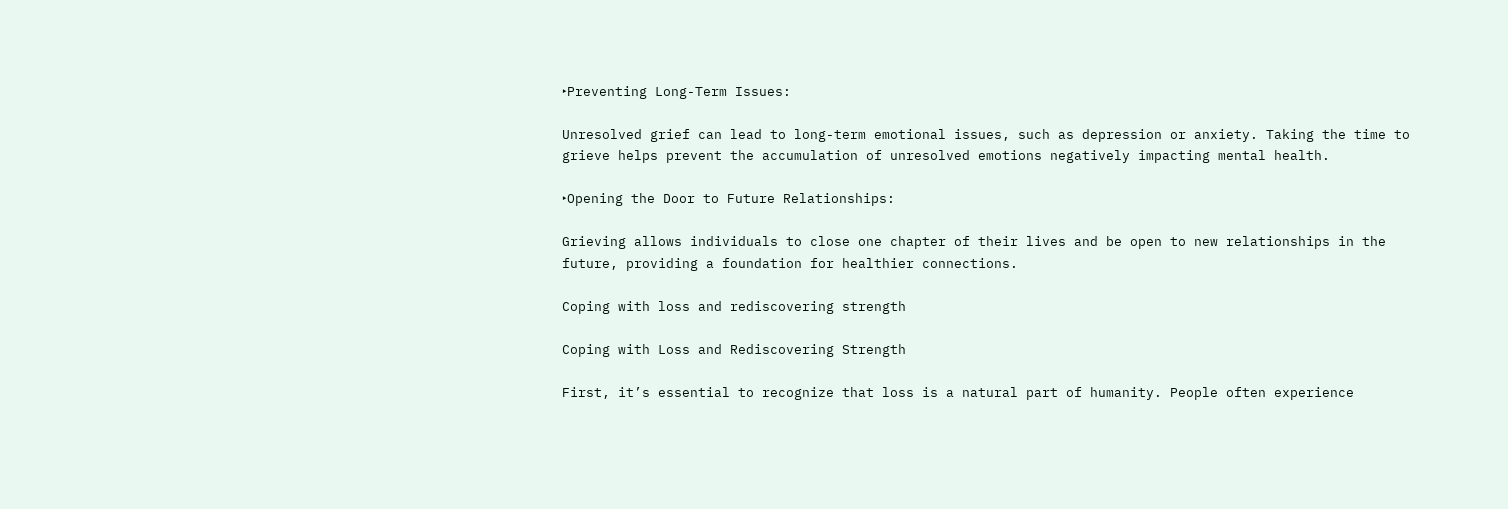‣Preventing Long-Term Issues:

Unresolved grief can lead to long-term emotional issues, such as depression or anxiety. Taking the time to grieve helps prevent the accumulation of unresolved emotions negatively impacting mental health.

‣Opening the Door to Future Relationships:

Grieving allows individuals to close one chapter of their lives and be open to new relationships in the future, providing a foundation for healthier connections.

Coping with loss and rediscovering strength

Coping with Loss and Rediscovering Strength

First, it’s essential to recognize that loss is a natural part of humanity. People often experience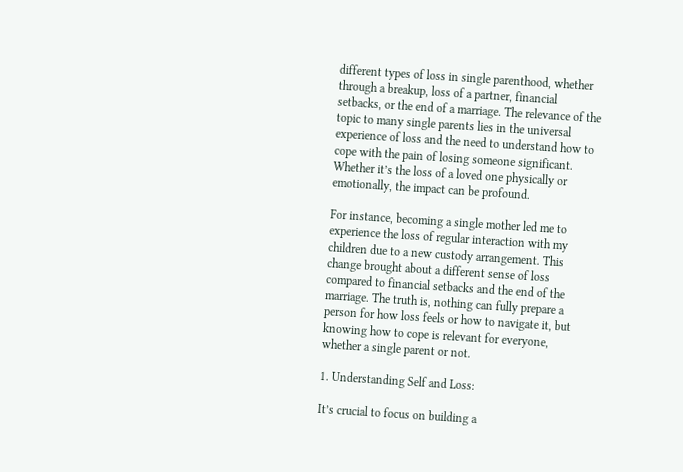different types of loss in single parenthood, whether through a breakup, loss of a partner, financial setbacks, or the end of a marriage. The relevance of the topic to many single parents lies in the universal experience of loss and the need to understand how to cope with the pain of losing someone significant. Whether it’s the loss of a loved one physically or emotionally, the impact can be profound.

For instance, becoming a single mother led me to experience the loss of regular interaction with my children due to a new custody arrangement. This change brought about a different sense of loss compared to financial setbacks and the end of the marriage. The truth is, nothing can fully prepare a person for how loss feels or how to navigate it, but knowing how to cope is relevant for everyone, whether a single parent or not.

1. Understanding Self and Loss:

It’s crucial to focus on building a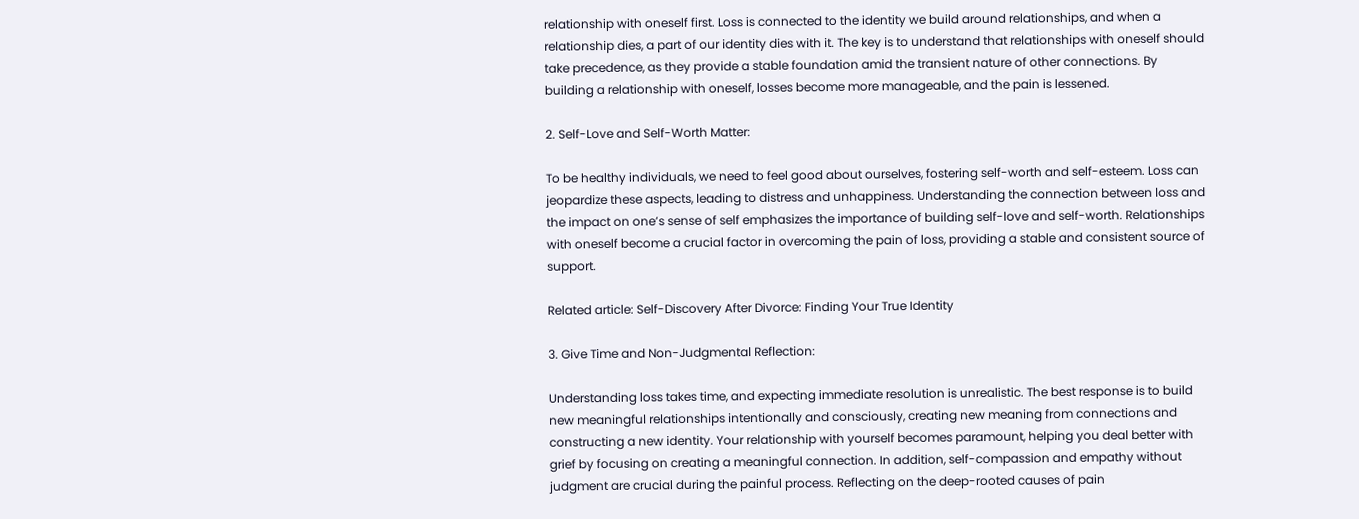relationship with oneself first. Loss is connected to the identity we build around relationships, and when a relationship dies, a part of our identity dies with it. The key is to understand that relationships with oneself should take precedence, as they provide a stable foundation amid the transient nature of other connections. By building a relationship with oneself, losses become more manageable, and the pain is lessened.

2. Self-Love and Self-Worth Matter:

To be healthy individuals, we need to feel good about ourselves, fostering self-worth and self-esteem. Loss can jeopardize these aspects, leading to distress and unhappiness. Understanding the connection between loss and the impact on one’s sense of self emphasizes the importance of building self-love and self-worth. Relationships with oneself become a crucial factor in overcoming the pain of loss, providing a stable and consistent source of support.

Related article: Self-Discovery After Divorce: Finding Your True Identity

3. Give Time and Non-Judgmental Reflection:

Understanding loss takes time, and expecting immediate resolution is unrealistic. The best response is to build new meaningful relationships intentionally and consciously, creating new meaning from connections and constructing a new identity. Your relationship with yourself becomes paramount, helping you deal better with grief by focusing on creating a meaningful connection. In addition, self-compassion and empathy without judgment are crucial during the painful process. Reflecting on the deep-rooted causes of pain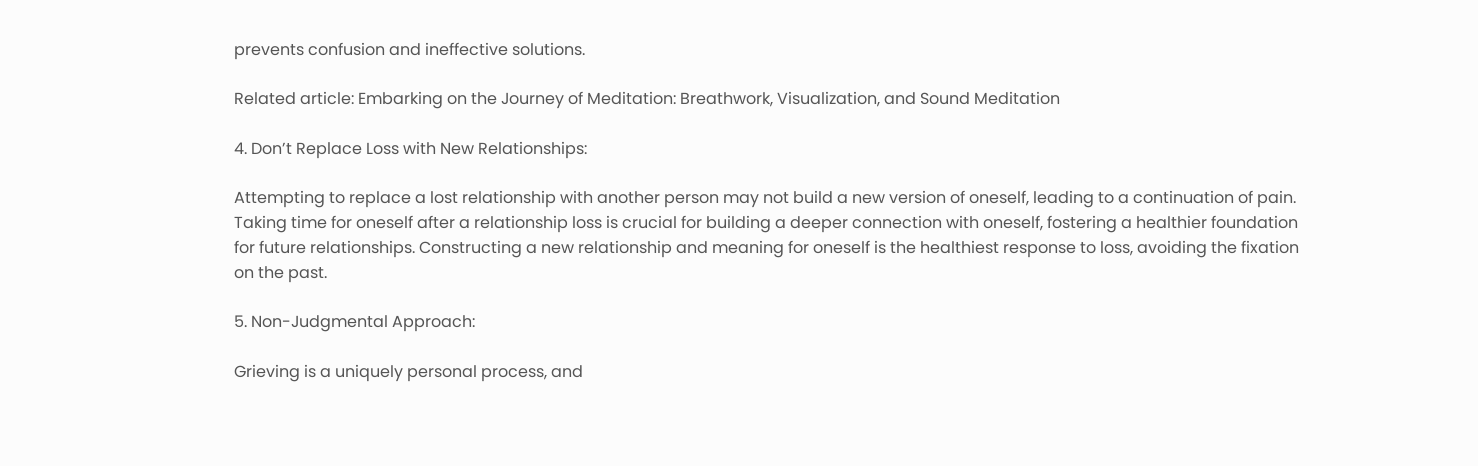prevents confusion and ineffective solutions.

Related article: Embarking on the Journey of Meditation: Breathwork, Visualization, and Sound Meditation

4. Don’t Replace Loss with New Relationships:

Attempting to replace a lost relationship with another person may not build a new version of oneself, leading to a continuation of pain. Taking time for oneself after a relationship loss is crucial for building a deeper connection with oneself, fostering a healthier foundation for future relationships. Constructing a new relationship and meaning for oneself is the healthiest response to loss, avoiding the fixation on the past.

5. Non-Judgmental Approach:

Grieving is a uniquely personal process, and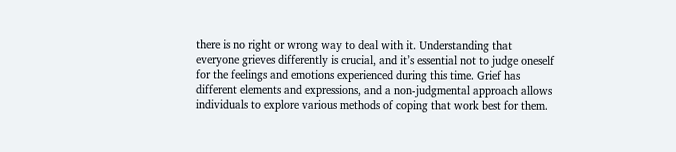there is no right or wrong way to deal with it. Understanding that everyone grieves differently is crucial, and it’s essential not to judge oneself for the feelings and emotions experienced during this time. Grief has different elements and expressions, and a non-judgmental approach allows individuals to explore various methods of coping that work best for them.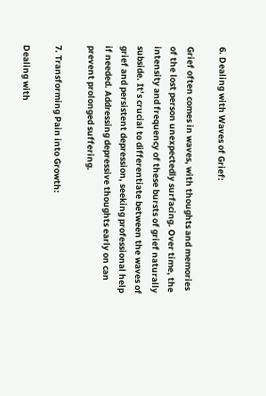6. Dealing with Waves of Grief:

Grief often comes in waves, with thoughts and memories of the lost person unexpectedly surfacing. Over time, the intensity and frequency of these bursts of grief naturally subside. It’s crucial to differentiate between the waves of grief and persistent depression, seeking professional help if needed. Addressing depressive thoughts early on can prevent prolonged suffering.

7. Transforming Pain into Growth:

Dealing with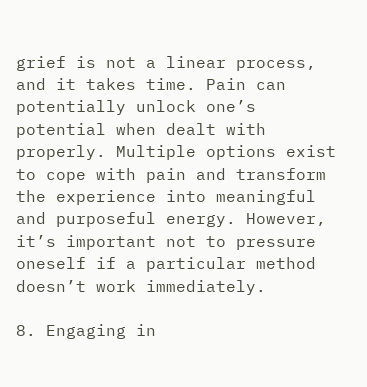grief is not a linear process, and it takes time. Pain can potentially unlock one’s potential when dealt with properly. Multiple options exist to cope with pain and transform the experience into meaningful and purposeful energy. However, it’s important not to pressure oneself if a particular method doesn’t work immediately.

8. Engaging in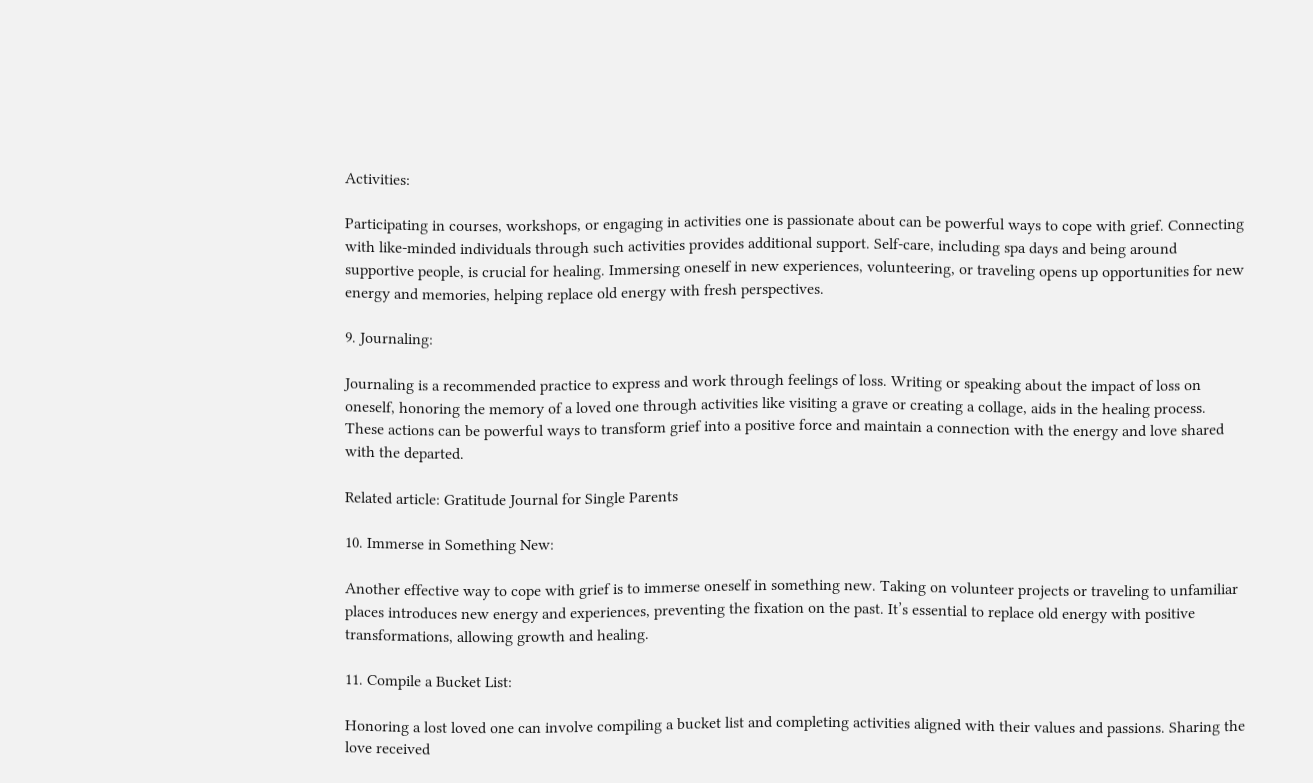Activities:

Participating in courses, workshops, or engaging in activities one is passionate about can be powerful ways to cope with grief. Connecting with like-minded individuals through such activities provides additional support. Self-care, including spa days and being around supportive people, is crucial for healing. Immersing oneself in new experiences, volunteering, or traveling opens up opportunities for new energy and memories, helping replace old energy with fresh perspectives.

9. Journaling:

Journaling is a recommended practice to express and work through feelings of loss. Writing or speaking about the impact of loss on oneself, honoring the memory of a loved one through activities like visiting a grave or creating a collage, aids in the healing process. These actions can be powerful ways to transform grief into a positive force and maintain a connection with the energy and love shared with the departed.

Related article: Gratitude Journal for Single Parents

10. Immerse in Something New:

Another effective way to cope with grief is to immerse oneself in something new. Taking on volunteer projects or traveling to unfamiliar places introduces new energy and experiences, preventing the fixation on the past. It’s essential to replace old energy with positive transformations, allowing growth and healing.

11. Compile a Bucket List:

Honoring a lost loved one can involve compiling a bucket list and completing activities aligned with their values and passions. Sharing the love received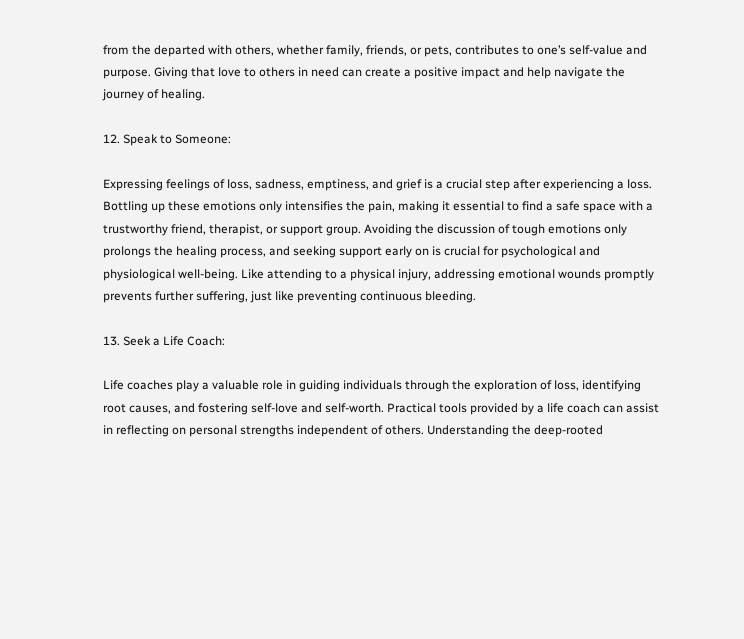from the departed with others, whether family, friends, or pets, contributes to one’s self-value and purpose. Giving that love to others in need can create a positive impact and help navigate the journey of healing.

12. Speak to Someone:

Expressing feelings of loss, sadness, emptiness, and grief is a crucial step after experiencing a loss. Bottling up these emotions only intensifies the pain, making it essential to find a safe space with a trustworthy friend, therapist, or support group. Avoiding the discussion of tough emotions only prolongs the healing process, and seeking support early on is crucial for psychological and physiological well-being. Like attending to a physical injury, addressing emotional wounds promptly prevents further suffering, just like preventing continuous bleeding.

13. Seek a Life Coach:

Life coaches play a valuable role in guiding individuals through the exploration of loss, identifying root causes, and fostering self-love and self-worth. Practical tools provided by a life coach can assist in reflecting on personal strengths independent of others. Understanding the deep-rooted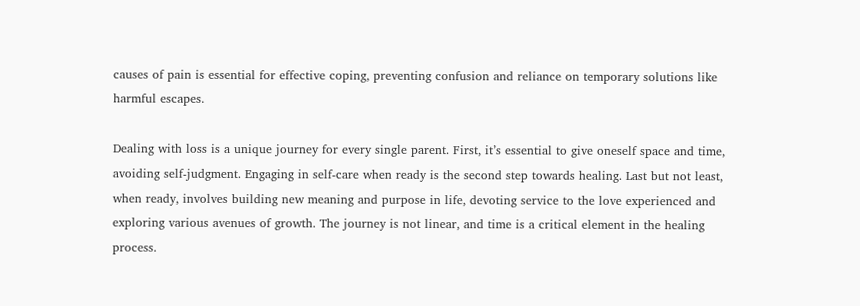causes of pain is essential for effective coping, preventing confusion and reliance on temporary solutions like harmful escapes.

Dealing with loss is a unique journey for every single parent. First, it’s essential to give oneself space and time, avoiding self-judgment. Engaging in self-care when ready is the second step towards healing. Last but not least, when ready, involves building new meaning and purpose in life, devoting service to the love experienced and exploring various avenues of growth. The journey is not linear, and time is a critical element in the healing process.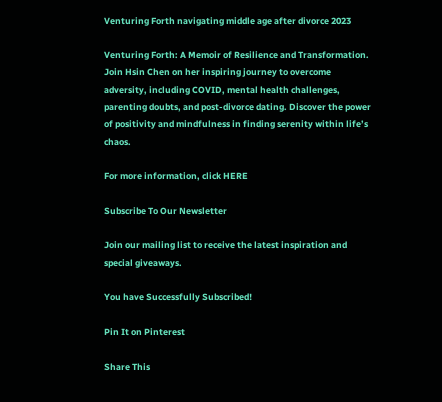Venturing Forth navigating middle age after divorce 2023

Venturing Forth: A Memoir of Resilience and Transformation. Join Hsin Chen on her inspiring journey to overcome adversity, including COVID, mental health challenges, parenting doubts, and post-divorce dating. Discover the power of positivity and mindfulness in finding serenity within life’s chaos.

For more information, click HERE

Subscribe To Our Newsletter

Join our mailing list to receive the latest inspiration and special giveaways.

You have Successfully Subscribed!

Pin It on Pinterest

Share This